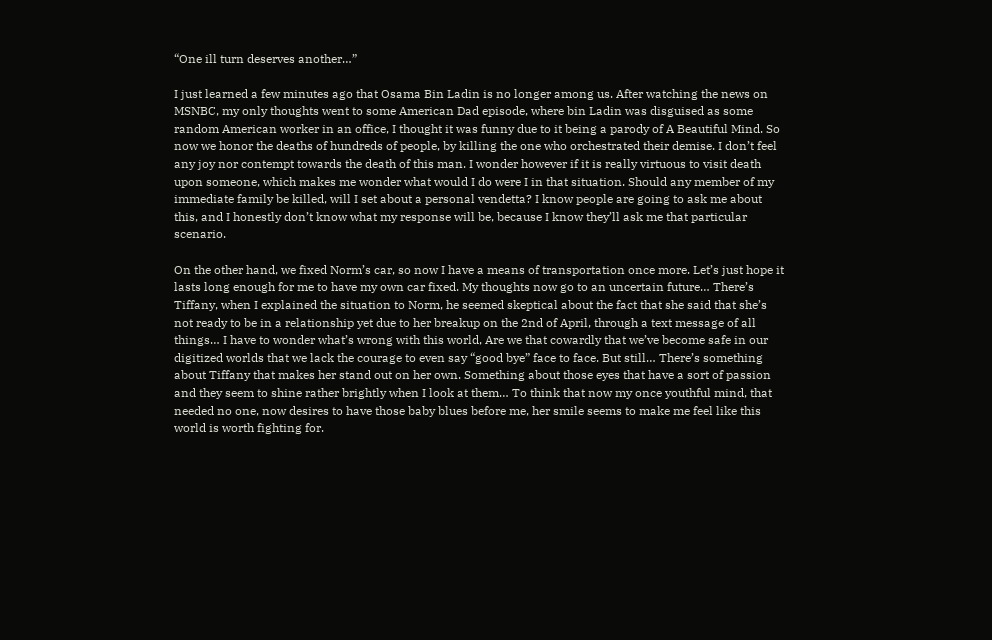“One ill turn deserves another…”

I just learned a few minutes ago that Osama Bin Ladin is no longer among us. After watching the news on MSNBC, my only thoughts went to some American Dad episode, where bin Ladin was disguised as some random American worker in an office, I thought it was funny due to it being a parody of A Beautiful Mind. So now we honor the deaths of hundreds of people, by killing the one who orchestrated their demise. I don’t feel any joy nor contempt towards the death of this man. I wonder however if it is really virtuous to visit death upon someone, which makes me wonder what would I do were I in that situation. Should any member of my immediate family be killed, will I set about a personal vendetta? I know people are going to ask me about this, and I honestly don’t know what my response will be, because I know they’ll ask me that particular scenario.

On the other hand, we fixed Norm’s car, so now I have a means of transportation once more. Let’s just hope it lasts long enough for me to have my own car fixed. My thoughts now go to an uncertain future… There’s Tiffany, when I explained the situation to Norm, he seemed skeptical about the fact that she said that she’s not ready to be in a relationship yet due to her breakup on the 2nd of April, through a text message of all things… I have to wonder what’s wrong with this world, Are we that cowardly that we’ve become safe in our digitized worlds that we lack the courage to even say “good bye” face to face. But still… There’s something about Tiffany that makes her stand out on her own. Something about those eyes that have a sort of passion and they seem to shine rather brightly when I look at them… To think that now my once youthful mind, that needed no one, now desires to have those baby blues before me, her smile seems to make me feel like this world is worth fighting for.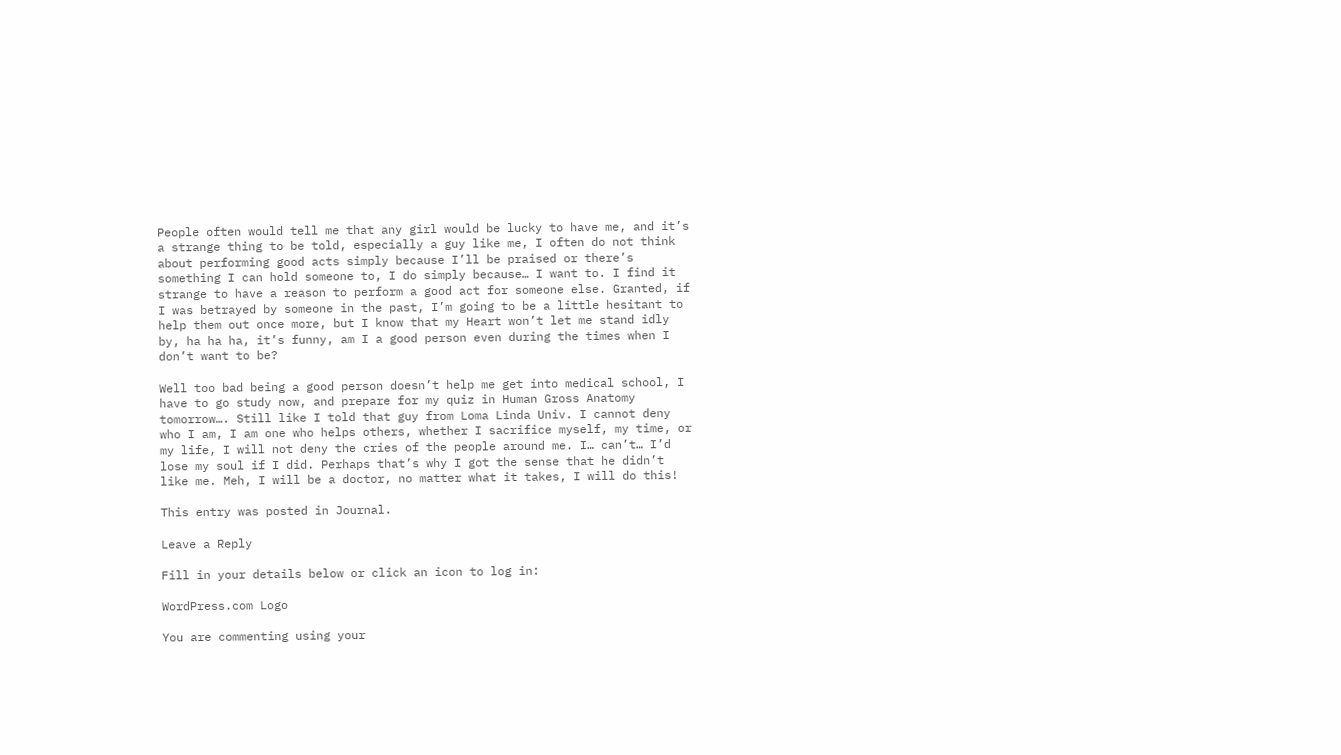People often would tell me that any girl would be lucky to have me, and it’s a strange thing to be told, especially a guy like me, I often do not think about performing good acts simply because I’ll be praised or there’s something I can hold someone to, I do simply because… I want to. I find it strange to have a reason to perform a good act for someone else. Granted, if I was betrayed by someone in the past, I’m going to be a little hesitant to help them out once more, but I know that my Heart won’t let me stand idly by, ha ha ha, it’s funny, am I a good person even during the times when I don’t want to be?

Well too bad being a good person doesn’t help me get into medical school, I have to go study now, and prepare for my quiz in Human Gross Anatomy tomorrow…. Still like I told that guy from Loma Linda Univ. I cannot deny who I am, I am one who helps others, whether I sacrifice myself, my time, or my life, I will not deny the cries of the people around me. I… can’t… I’d lose my soul if I did. Perhaps that’s why I got the sense that he didn’t like me. Meh, I will be a doctor, no matter what it takes, I will do this!

This entry was posted in Journal.

Leave a Reply

Fill in your details below or click an icon to log in:

WordPress.com Logo

You are commenting using your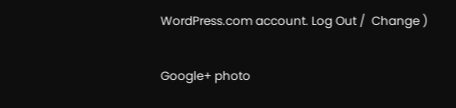WordPress.com account. Log Out /  Change )

Google+ photo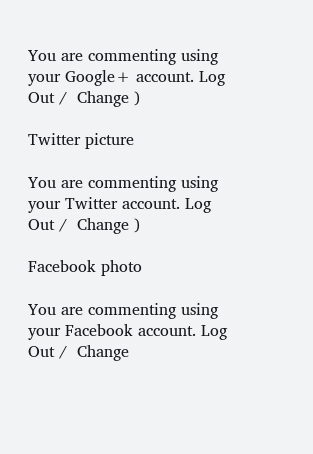You are commenting using your Google+ account. Log Out /  Change )

Twitter picture

You are commenting using your Twitter account. Log Out /  Change )

Facebook photo

You are commenting using your Facebook account. Log Out /  Change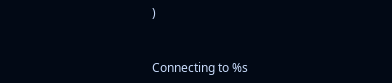)


Connecting to %s